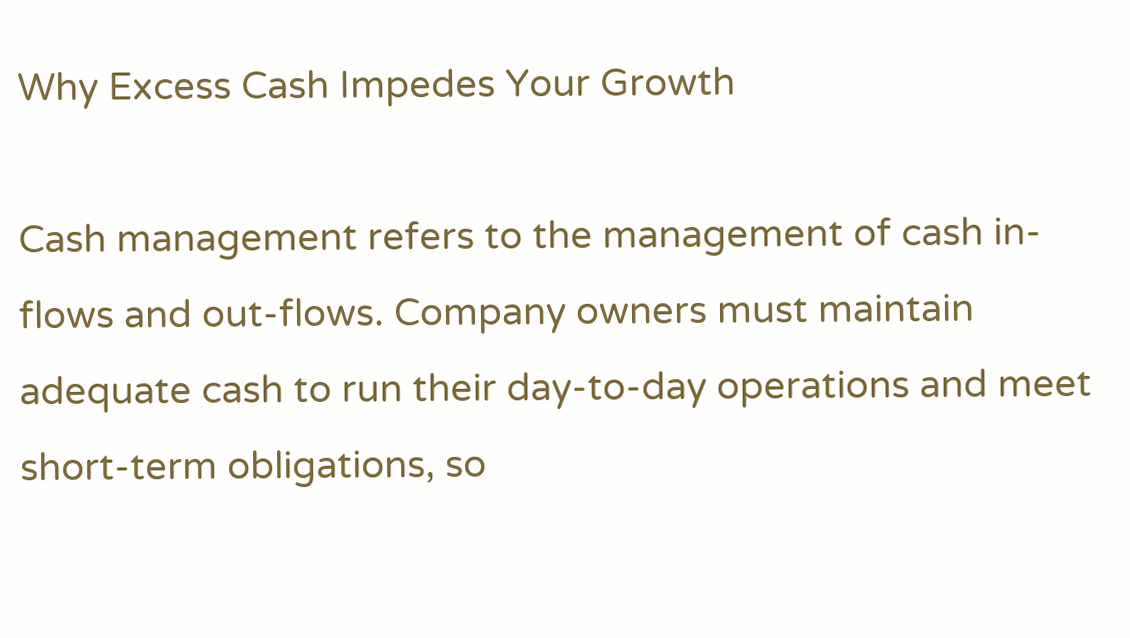Why Excess Cash Impedes Your Growth

Cash management refers to the management of cash in-flows and out-flows. Company owners must maintain adequate cash to run their day-to-day operations and meet short-term obligations, so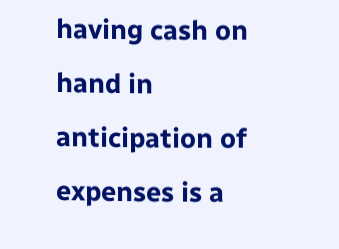having cash on hand in anticipation of expenses is a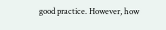good practice. However, how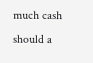much cash should a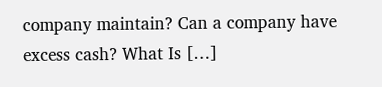company maintain? Can a company have excess cash? What Is […]